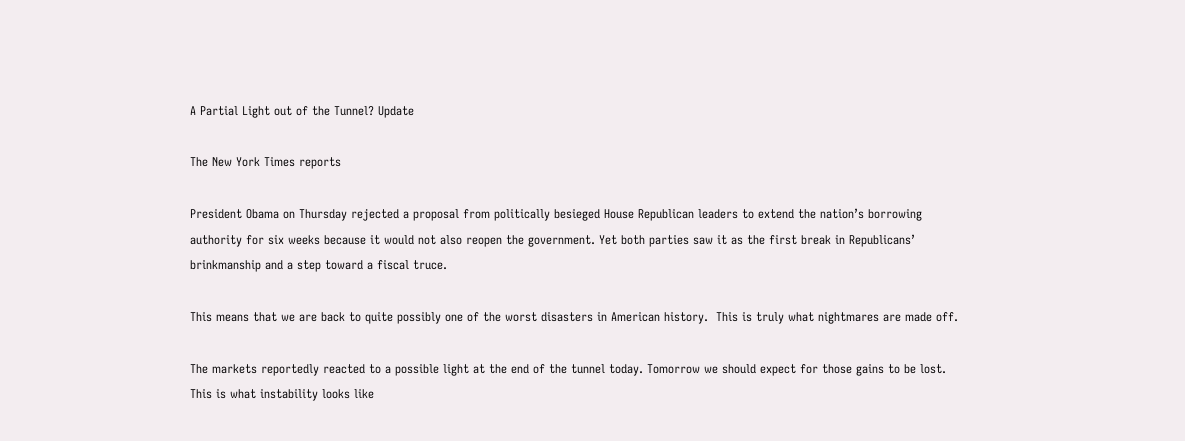A Partial Light out of the Tunnel? Update

The New York Times reports

President Obama on Thursday rejected a proposal from politically besieged House Republican leaders to extend the nation’s borrowing authority for six weeks because it would not also reopen the government. Yet both parties saw it as the first break in Republicans’ brinkmanship and a step toward a fiscal truce.

This means that we are back to quite possibly one of the worst disasters in American history.  This is truly what nightmares are made off.

The markets reportedly reacted to a possible light at the end of the tunnel today. Tomorrow we should expect for those gains to be lost. This is what instability looks like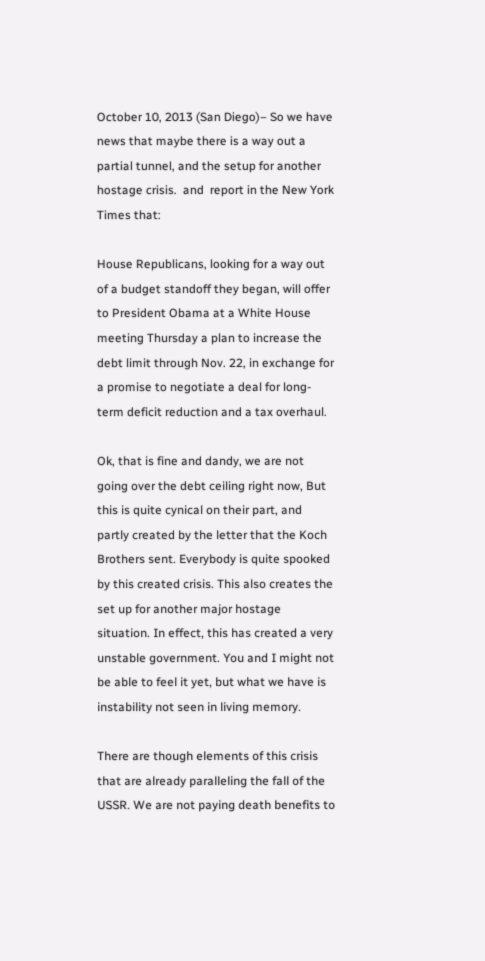October 10, 2013 (San Diego)– So we have news that maybe there is a way out a partial tunnel, and the setup for another hostage crisis.  and  report in the New York Times that:

House Republicans, looking for a way out of a budget standoff they began, will offer to President Obama at a White House meeting Thursday a plan to increase the debt limit through Nov. 22, in exchange for a promise to negotiate a deal for long-term deficit reduction and a tax overhaul.

Ok, that is fine and dandy, we are not going over the debt ceiling right now, But this is quite cynical on their part, and partly created by the letter that the Koch Brothers sent. Everybody is quite spooked by this created crisis. This also creates the set up for another major hostage situation. In effect, this has created a very unstable government. You and I might not be able to feel it yet, but what we have is instability not seen in living memory.

There are though elements of this crisis that are already paralleling the fall of the USSR. We are not paying death benefits to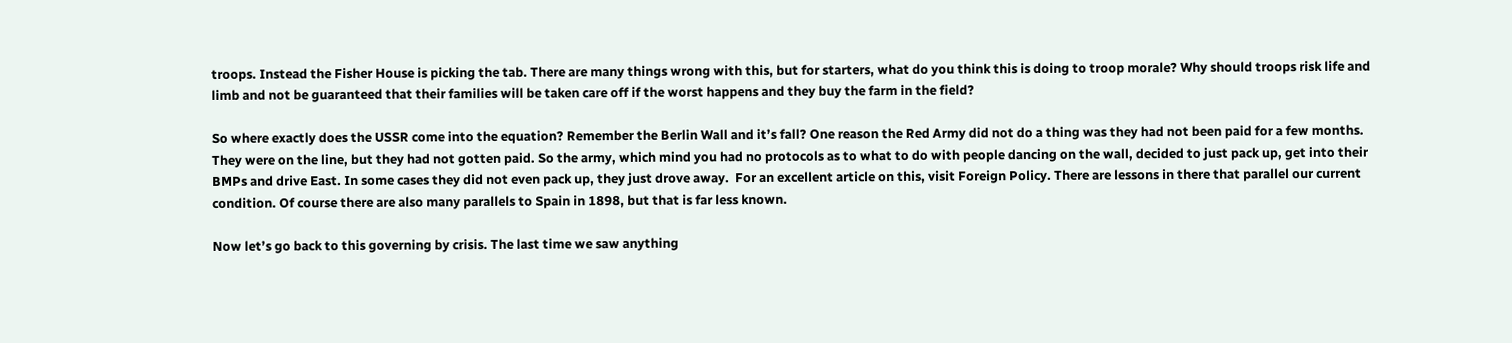troops. Instead the Fisher House is picking the tab. There are many things wrong with this, but for starters, what do you think this is doing to troop morale? Why should troops risk life and limb and not be guaranteed that their families will be taken care off if the worst happens and they buy the farm in the field?

So where exactly does the USSR come into the equation? Remember the Berlin Wall and it’s fall? One reason the Red Army did not do a thing was they had not been paid for a few months. They were on the line, but they had not gotten paid. So the army, which mind you had no protocols as to what to do with people dancing on the wall, decided to just pack up, get into their BMPs and drive East. In some cases they did not even pack up, they just drove away.  For an excellent article on this, visit Foreign Policy. There are lessons in there that parallel our current condition. Of course there are also many parallels to Spain in 1898, but that is far less known.

Now let’s go back to this governing by crisis. The last time we saw anything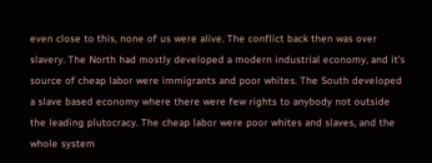even close to this, none of us were alive. The conflict back then was over slavery. The North had mostly developed a modern industrial economy, and it’s source of cheap labor were immigrants and poor whites. The South developed a slave based economy where there were few rights to anybody not outside the leading plutocracy. The cheap labor were poor whites and slaves, and the whole system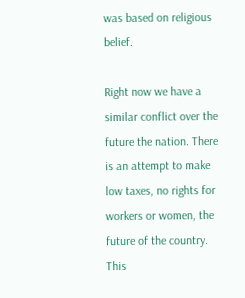was based on religious belief.

Right now we have a similar conflict over the future the nation. There is an attempt to make low taxes, no rights for workers or women, the future of the country. This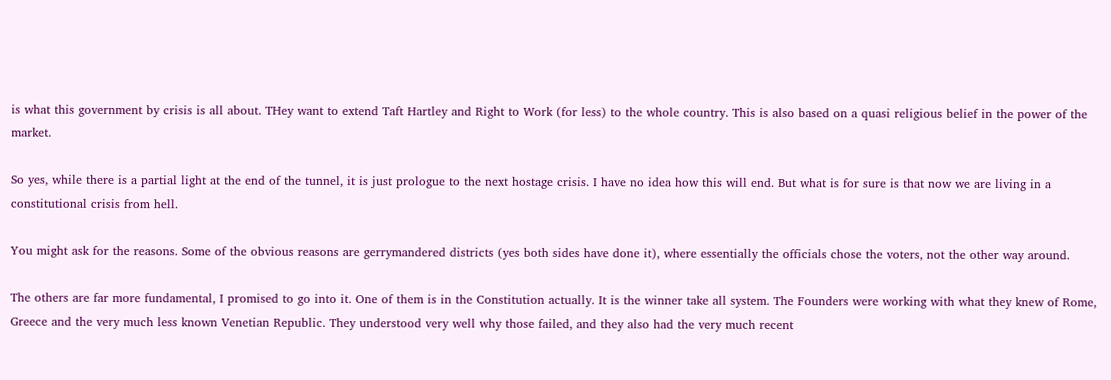is what this government by crisis is all about. THey want to extend Taft Hartley and Right to Work (for less) to the whole country. This is also based on a quasi religious belief in the power of the market.

So yes, while there is a partial light at the end of the tunnel, it is just prologue to the next hostage crisis. I have no idea how this will end. But what is for sure is that now we are living in a constitutional crisis from hell.

You might ask for the reasons. Some of the obvious reasons are gerrymandered districts (yes both sides have done it), where essentially the officials chose the voters, not the other way around.

The others are far more fundamental, I promised to go into it. One of them is in the Constitution actually. It is the winner take all system. The Founders were working with what they knew of Rome, Greece and the very much less known Venetian Republic. They understood very well why those failed, and they also had the very much recent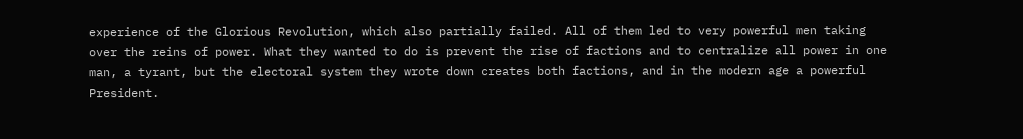experience of the Glorious Revolution, which also partially failed. All of them led to very powerful men taking over the reins of power. What they wanted to do is prevent the rise of factions and to centralize all power in one man, a tyrant, but the electoral system they wrote down creates both factions, and in the modern age a powerful President.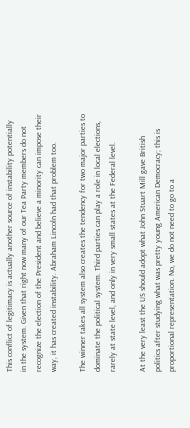This conflict of legitimacy is actually another source of instability potentially in the system. Given that right now many of our Tea Party members do not recognize the election of the President and believe a minority can impose their way, it has created instability. Abraham Lincoln had that problem too.

The winner takes all system also creates the tendency for two major parties to dominate the political system. Third parties can play a role in local elections, rarely at state level, and only in very small states at the Federal level.

At the very least the US should adopt what John Stuart Mill gave British politics after studying what was pretty young American Democracy; this is proportional representation. No, we do not need to go to a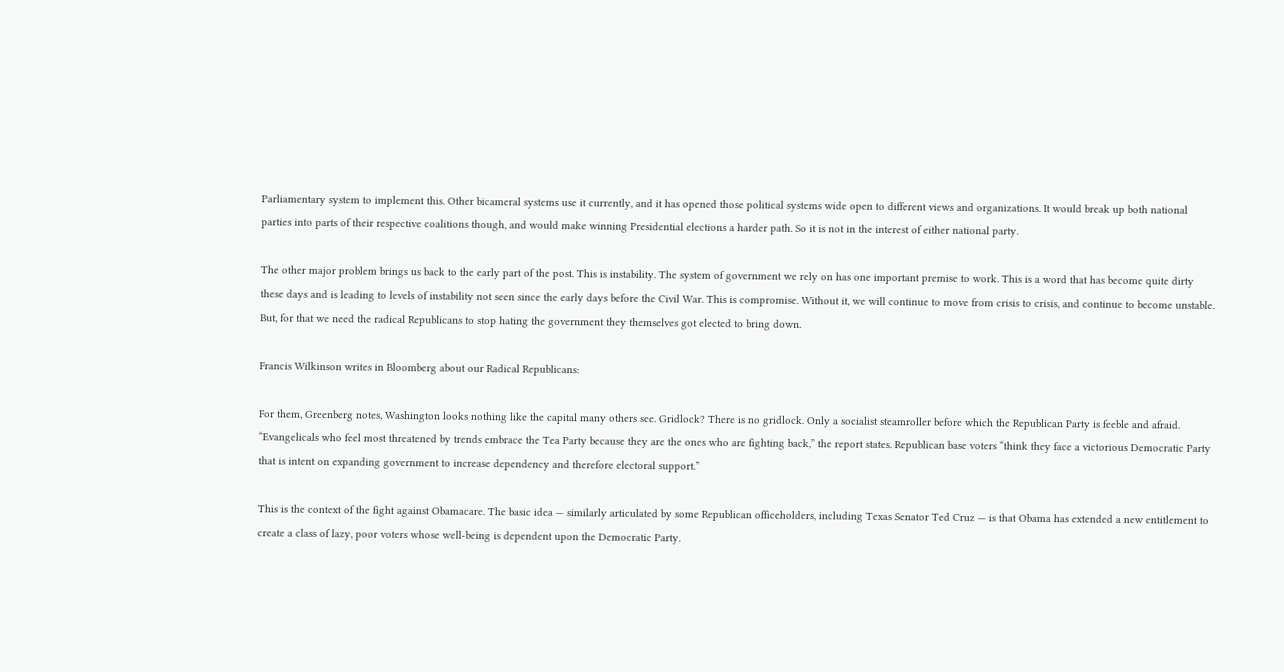Parliamentary system to implement this. Other bicameral systems use it currently, and it has opened those political systems wide open to different views and organizations. It would break up both national parties into parts of their respective coalitions though, and would make winning Presidential elections a harder path. So it is not in the interest of either national party.

The other major problem brings us back to the early part of the post. This is instability. The system of government we rely on has one important premise to work. This is a word that has become quite dirty these days and is leading to levels of instability not seen since the early days before the Civil War. This is compromise. Without it, we will continue to move from crisis to crisis, and continue to become unstable. But, for that we need the radical Republicans to stop hating the government they themselves got elected to bring down.

Francis Wilkinson writes in Bloomberg about our Radical Republicans:

For them, Greenberg notes, Washington looks nothing like the capital many others see. Gridlock? There is no gridlock. Only a socialist steamroller before which the Republican Party is feeble and afraid. “Evangelicals who feel most threatened by trends embrace the Tea Party because they are the ones who are fighting back,” the report states. Republican base voters “think they face a victorious Democratic Party that is intent on expanding government to increase dependency and therefore electoral support.”

This is the context of the fight against Obamacare. The basic idea — similarly articulated by some Republican officeholders, including Texas Senator Ted Cruz — is that Obama has extended a new entitlement to create a class of lazy, poor voters whose well-being is dependent upon the Democratic Party.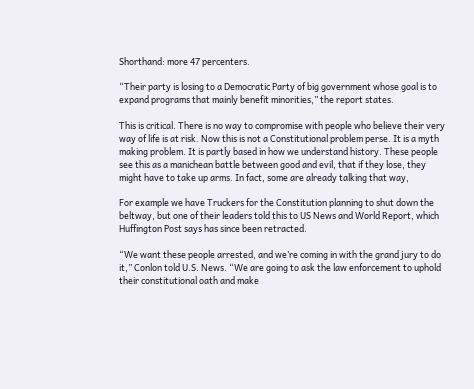Shorthand: more 47 percenters.

“Their party is losing to a Democratic Party of big government whose goal is to expand programs that mainly benefit minorities,” the report states.

This is critical. There is no way to compromise with people who believe their very way of life is at risk. Now this is not a Constitutional problem perse. It is a myth making problem. It is partly based in how we understand history. These people see this as a manichean battle between good and evil, that if they lose, they might have to take up arms. In fact, some are already talking that way,

For example we have Truckers for the Constitution planning to shut down the beltway, but one of their leaders told this to US News and World Report, which Huffington Post says has since been retracted.

“We want these people arrested, and we’re coming in with the grand jury to do it,” Conlon told U.S. News. “We are going to ask the law enforcement to uphold their constitutional oath and make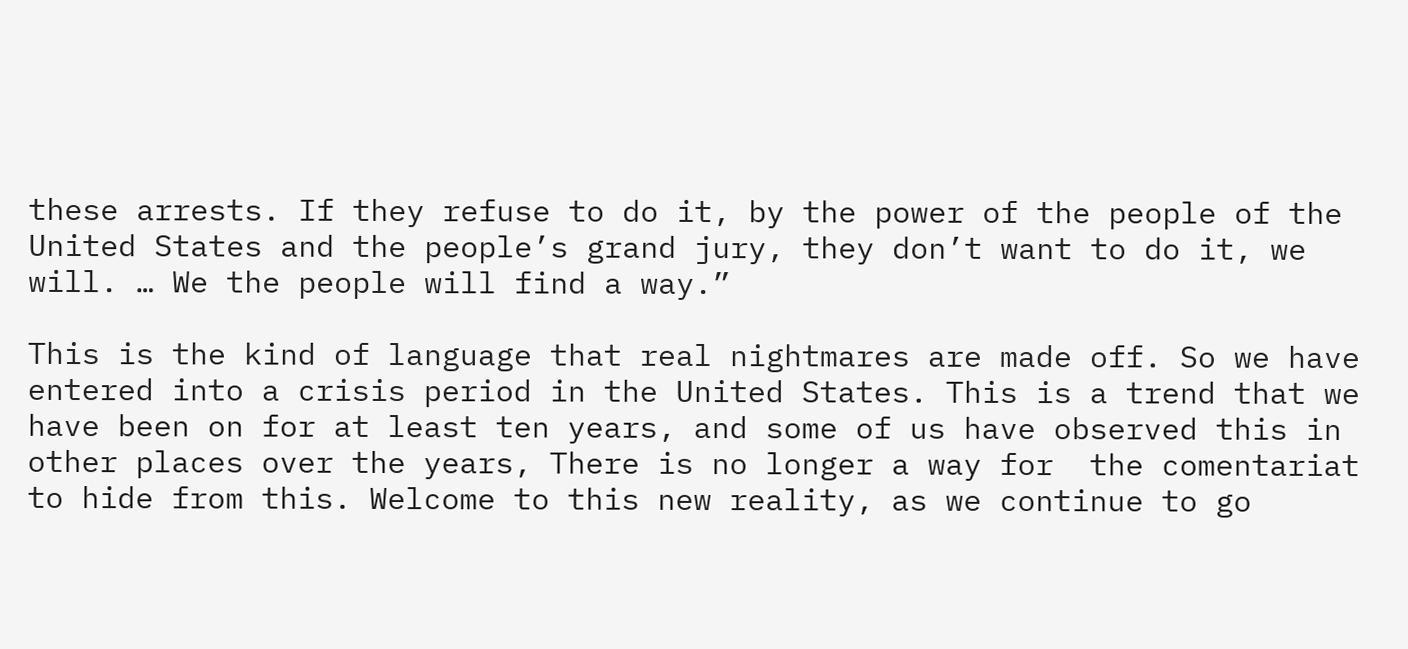these arrests. If they refuse to do it, by the power of the people of the United States and the people’s grand jury, they don’t want to do it, we will. … We the people will find a way.”

This is the kind of language that real nightmares are made off. So we have entered into a crisis period in the United States. This is a trend that we have been on for at least ten years, and some of us have observed this in other places over the years, There is no longer a way for  the comentariat to hide from this. Welcome to this new reality, as we continue to go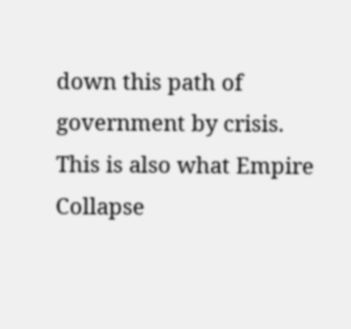down this path of government by crisis. This is also what Empire Collapse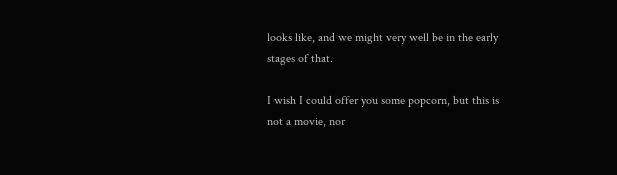looks like, and we might very well be in the early stages of that.

I wish I could offer you some popcorn, but this is not a movie, nor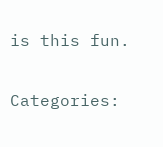is this fun.

Categories: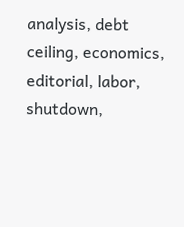analysis, debt ceiling, economics, editorial, labor, shutdown,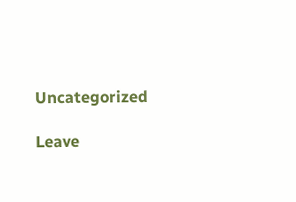Uncategorized

Leave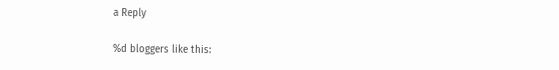a Reply

%d bloggers like this: